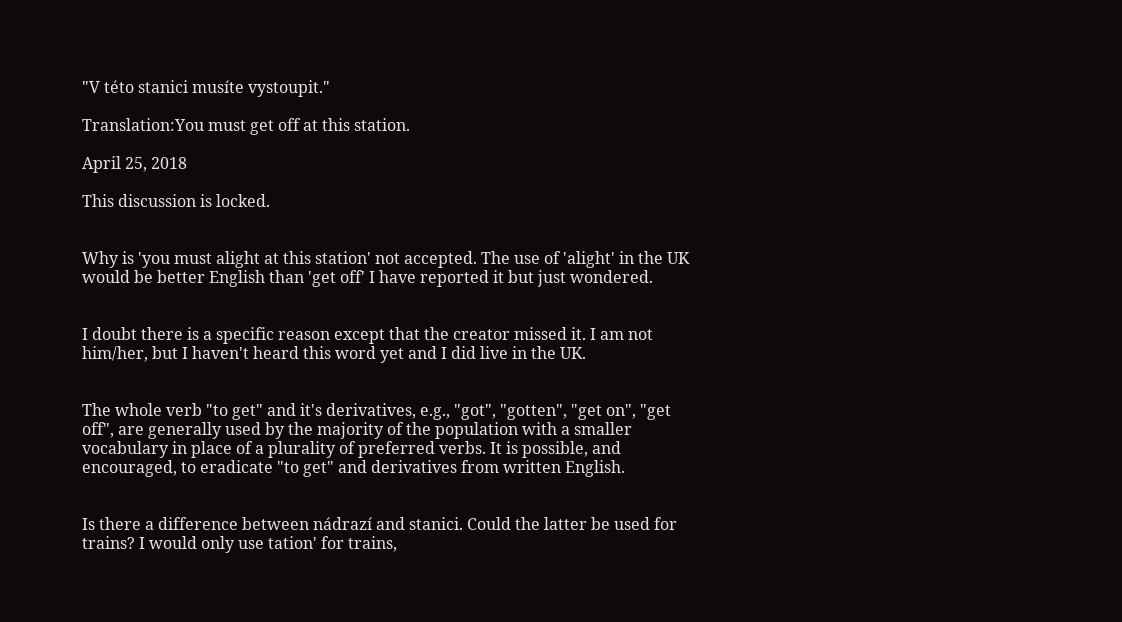"V této stanici musíte vystoupit."

Translation:You must get off at this station.

April 25, 2018

This discussion is locked.


Why is 'you must alight at this station' not accepted. The use of 'alight' in the UK would be better English than 'get off' I have reported it but just wondered.


I doubt there is a specific reason except that the creator missed it. I am not him/her, but I haven't heard this word yet and I did live in the UK.


The whole verb "to get" and it's derivatives, e.g., "got", "gotten", "get on", "get off", are generally used by the majority of the population with a smaller vocabulary in place of a plurality of preferred verbs. It is possible, and encouraged, to eradicate "to get" and derivatives from written English.


Is there a difference between nádrazí and stanici. Could the latter be used for trains? I would only use tation' for trains,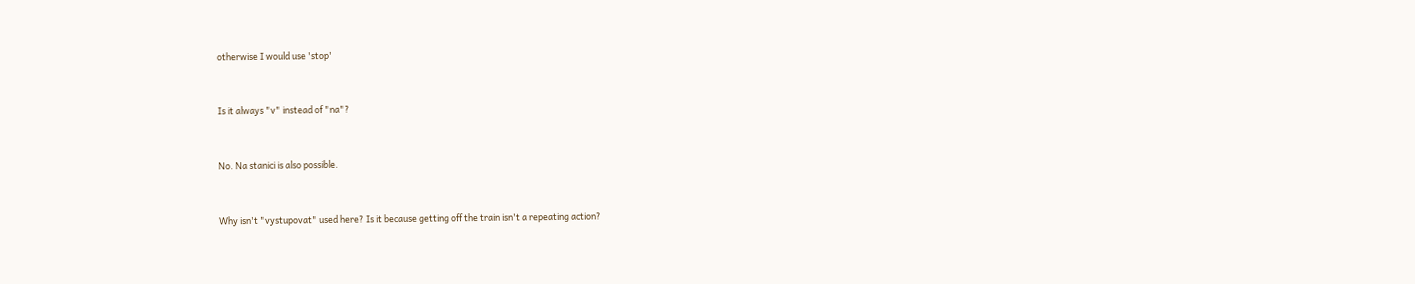otherwise I would use 'stop'


Is it always "v" instead of "na"?


No. Na stanici is also possible.


Why isn't "vystupovat" used here? Is it because getting off the train isn't a repeating action?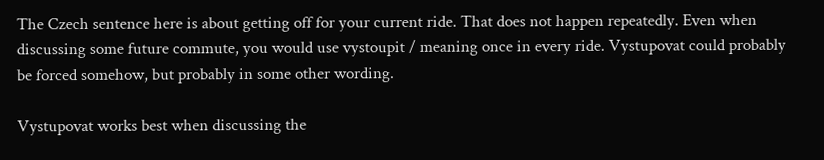The Czech sentence here is about getting off for your current ride. That does not happen repeatedly. Even when discussing some future commute, you would use vystoupit / meaning once in every ride. Vystupovat could probably be forced somehow, but probably in some other wording.

Vystupovat works best when discussing the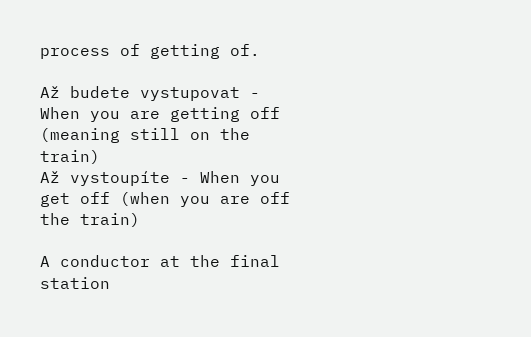process of getting of.

Až budete vystupovat - When you are getting off (meaning still on the train)
Až vystoupíte - When you get off (when you are off the train)

A conductor at the final station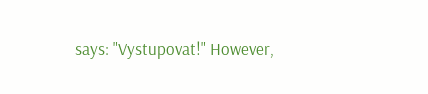says: "Vystupovat!" However,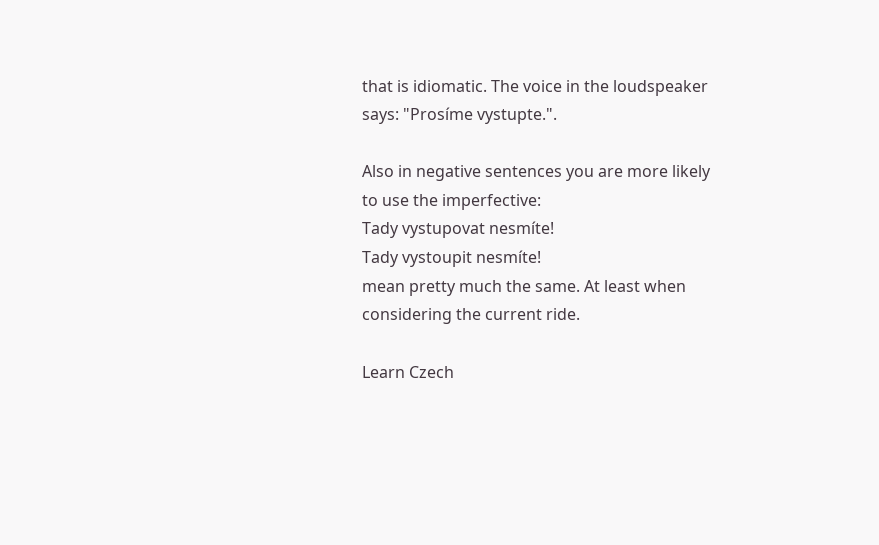that is idiomatic. The voice in the loudspeaker says: "Prosíme vystupte.".

Also in negative sentences you are more likely to use the imperfective:
Tady vystupovat nesmíte!
Tady vystoupit nesmíte!
mean pretty much the same. At least when considering the current ride.

Learn Czech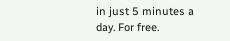in just 5 minutes a day. For free.